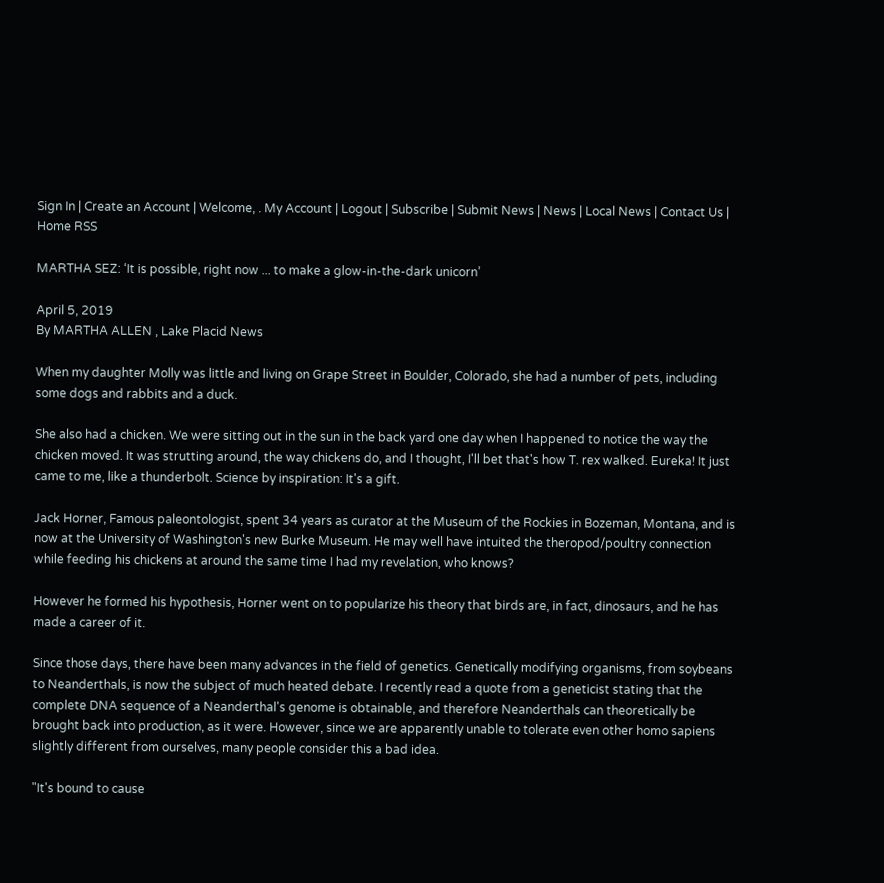Sign In | Create an Account | Welcome, . My Account | Logout | Subscribe | Submit News | News | Local News | Contact Us | Home RSS

MARTHA SEZ: ‘It is possible, right now ... to make a glow-in-the-dark unicorn’

April 5, 2019
By MARTHA ALLEN , Lake Placid News

When my daughter Molly was little and living on Grape Street in Boulder, Colorado, she had a number of pets, including some dogs and rabbits and a duck.

She also had a chicken. We were sitting out in the sun in the back yard one day when I happened to notice the way the chicken moved. It was strutting around, the way chickens do, and I thought, I'll bet that's how T. rex walked. Eureka! It just came to me, like a thunderbolt. Science by inspiration: It's a gift.

Jack Horner, Famous paleontologist, spent 34 years as curator at the Museum of the Rockies in Bozeman, Montana, and is now at the University of Washington's new Burke Museum. He may well have intuited the theropod/poultry connection while feeding his chickens at around the same time I had my revelation, who knows?

However he formed his hypothesis, Horner went on to popularize his theory that birds are, in fact, dinosaurs, and he has made a career of it.

Since those days, there have been many advances in the field of genetics. Genetically modifying organisms, from soybeans to Neanderthals, is now the subject of much heated debate. I recently read a quote from a geneticist stating that the complete DNA sequence of a Neanderthal's genome is obtainable, and therefore Neanderthals can theoretically be brought back into production, as it were. However, since we are apparently unable to tolerate even other homo sapiens slightly different from ourselves, many people consider this a bad idea.

"It's bound to cause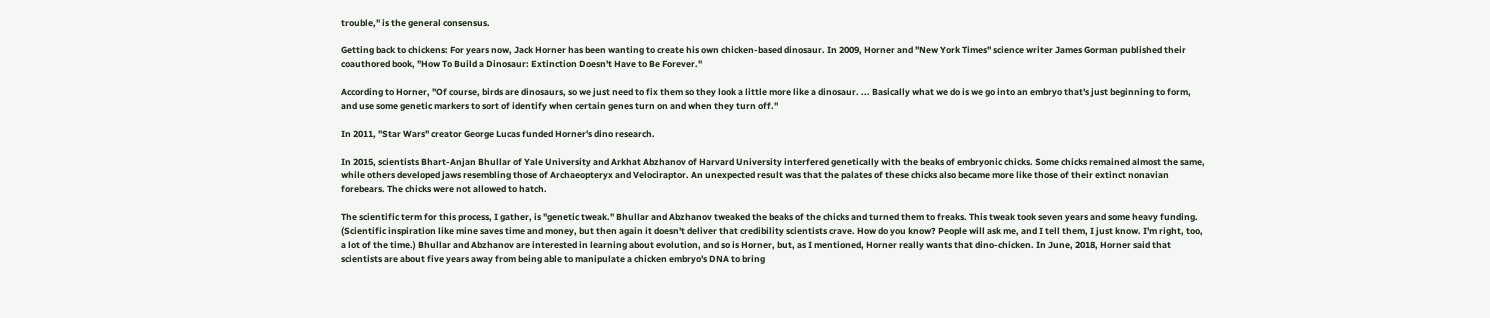trouble," is the general consensus.

Getting back to chickens: For years now, Jack Horner has been wanting to create his own chicken-based dinosaur. In 2009, Horner and "New York Times" science writer James Gorman published their coauthored book, "How To Build a Dinosaur: Extinction Doesn't Have to Be Forever."

According to Horner, "Of course, birds are dinosaurs, so we just need to fix them so they look a little more like a dinosaur. ... Basically what we do is we go into an embryo that's just beginning to form, and use some genetic markers to sort of identify when certain genes turn on and when they turn off."

In 2011, "Star Wars" creator George Lucas funded Horner's dino research.

In 2015, scientists Bhart-Anjan Bhullar of Yale University and Arkhat Abzhanov of Harvard University interfered genetically with the beaks of embryonic chicks. Some chicks remained almost the same, while others developed jaws resembling those of Archaeopteryx and Velociraptor. An unexpected result was that the palates of these chicks also became more like those of their extinct nonavian forebears. The chicks were not allowed to hatch.

The scientific term for this process, I gather, is "genetic tweak." Bhullar and Abzhanov tweaked the beaks of the chicks and turned them to freaks. This tweak took seven years and some heavy funding. (Scientific inspiration like mine saves time and money, but then again it doesn't deliver that credibility scientists crave. How do you know? People will ask me, and I tell them, I just know. I'm right, too, a lot of the time.) Bhullar and Abzhanov are interested in learning about evolution, and so is Horner, but, as I mentioned, Horner really wants that dino-chicken. In June, 2018, Horner said that scientists are about five years away from being able to manipulate a chicken embryo's DNA to bring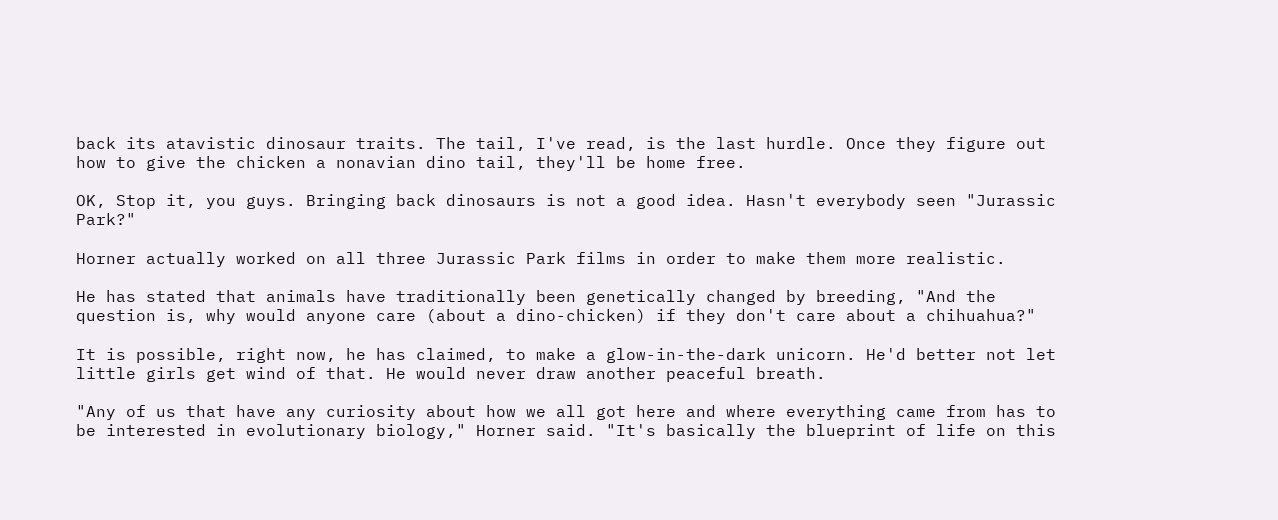back its atavistic dinosaur traits. The tail, I've read, is the last hurdle. Once they figure out how to give the chicken a nonavian dino tail, they'll be home free.

OK, Stop it, you guys. Bringing back dinosaurs is not a good idea. Hasn't everybody seen "Jurassic Park?"

Horner actually worked on all three Jurassic Park films in order to make them more realistic.

He has stated that animals have traditionally been genetically changed by breeding, "And the question is, why would anyone care (about a dino-chicken) if they don't care about a chihuahua?"

It is possible, right now, he has claimed, to make a glow-in-the-dark unicorn. He'd better not let little girls get wind of that. He would never draw another peaceful breath.

"Any of us that have any curiosity about how we all got here and where everything came from has to be interested in evolutionary biology," Horner said. "It's basically the blueprint of life on this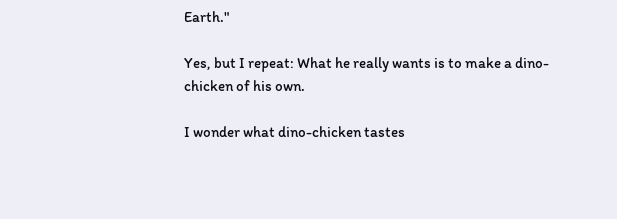Earth."

Yes, but I repeat: What he really wants is to make a dino-chicken of his own.

I wonder what dino-chicken tastes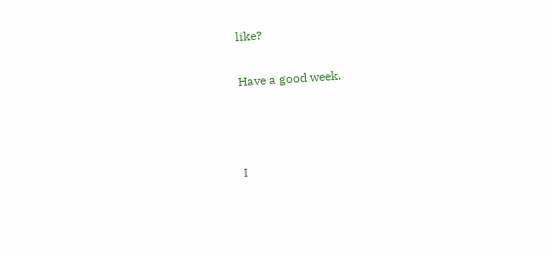like?

Have a good week.



I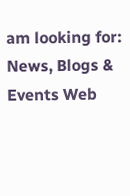am looking for:
News, Blogs & Events Web